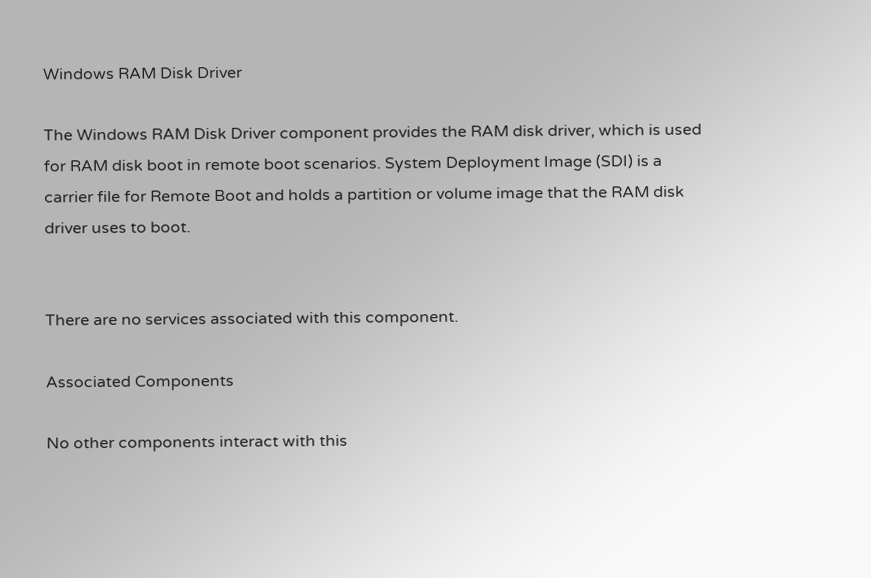Windows RAM Disk Driver

The Windows RAM Disk Driver component provides the RAM disk driver, which is used for RAM disk boot in remote boot scenarios. System Deployment Image (SDI) is a carrier file for Remote Boot and holds a partition or volume image that the RAM disk driver uses to boot.


There are no services associated with this component.

Associated Components

No other components interact with this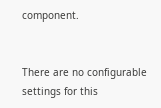component.


There are no configurable settings for this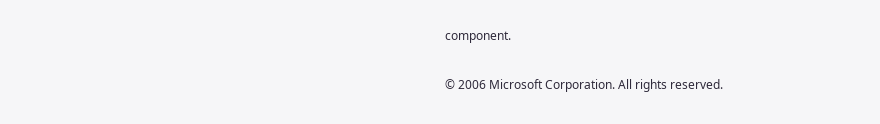component.

© 2006 Microsoft Corporation. All rights reserved.